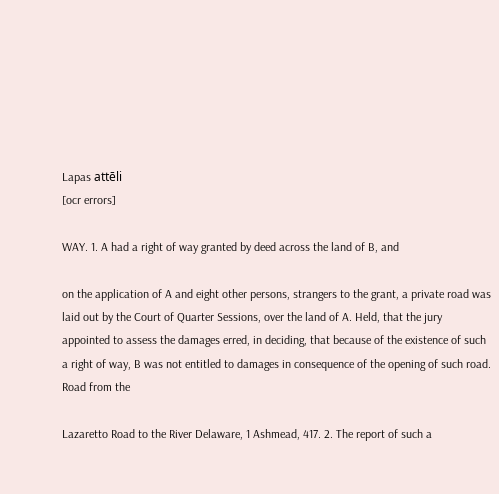Lapas attēli
[ocr errors]

WAY. 1. A had a right of way granted by deed across the land of B, and

on the application of A and eight other persons, strangers to the grant, a private road was laid out by the Court of Quarter Sessions, over the land of A. Held, that the jury appointed to assess the damages erred, in deciding, that because of the existence of such a right of way, B was not entitled to damages in consequence of the opening of such road. Road from the

Lazaretto Road to the River Delaware, 1 Ashmead, 417. 2. The report of such a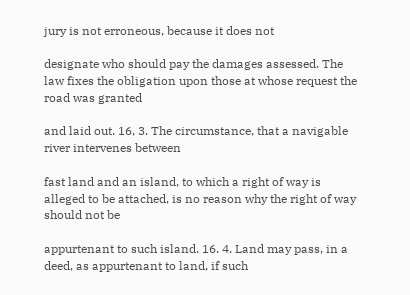jury is not erroneous, because it does not

designate who should pay the damages assessed. The law fixes the obligation upon those at whose request the road was granted

and laid out. 16, 3. The circumstance, that a navigable river intervenes between

fast land and an island, to which a right of way is alleged to be attached, is no reason why the right of way should not be

appurtenant to such island. 16. 4. Land may pass, in a deed, as appurtenant to land, if such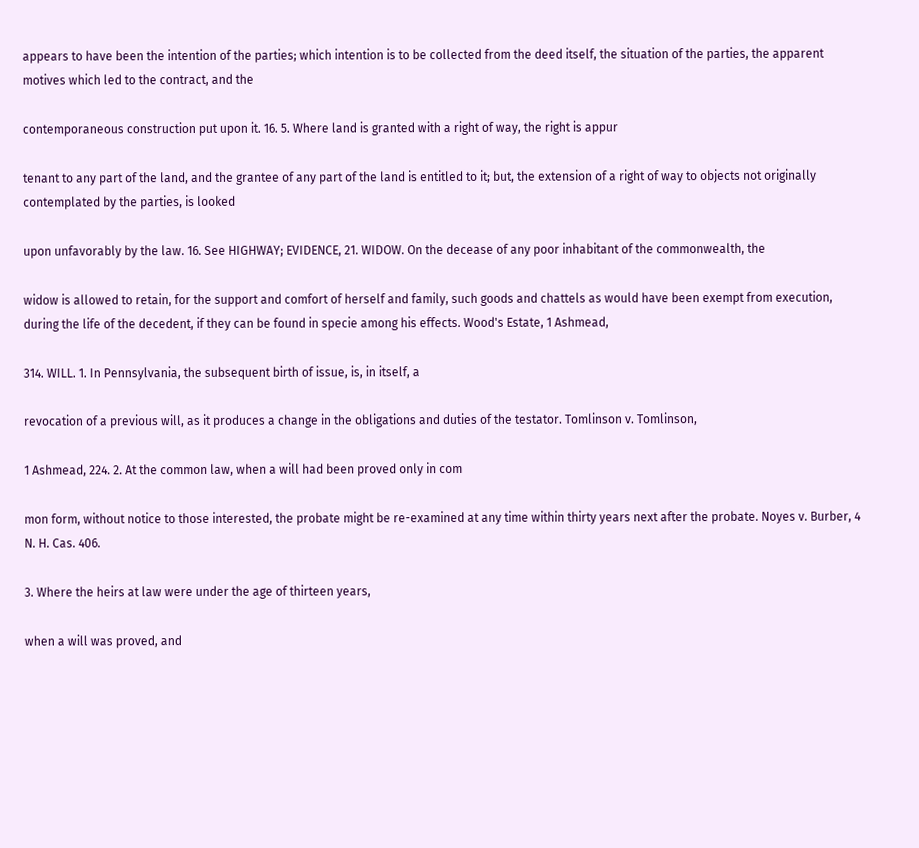appears to have been the intention of the parties; which intention is to be collected from the deed itself, the situation of the parties, the apparent motives which led to the contract, and the

contemporaneous construction put upon it. 16. 5. Where land is granted with a right of way, the right is appur

tenant to any part of the land, and the grantee of any part of the land is entitled to it; but, the extension of a right of way to objects not originally contemplated by the parties, is looked

upon unfavorably by the law. 16. See HIGHWAY; EVIDENCE, 21. WIDOW. On the decease of any poor inhabitant of the commonwealth, the

widow is allowed to retain, for the support and comfort of herself and family, such goods and chattels as would have been exempt from execution, during the life of the decedent, if they can be found in specie among his effects. Wood's Estate, 1 Ashmead,

314. WILL. 1. In Pennsylvania, the subsequent birth of issue, is, in itself, a

revocation of a previous will, as it produces a change in the obligations and duties of the testator. Tomlinson v. Tomlinson,

1 Ashmead, 224. 2. At the common law, when a will had been proved only in com

mon form, without notice to those interested, the probate might be re-examined at any time within thirty years next after the probate. Noyes v. Burber, 4 N. H. Cas. 406.

3. Where the heirs at law were under the age of thirteen years,

when a will was proved, and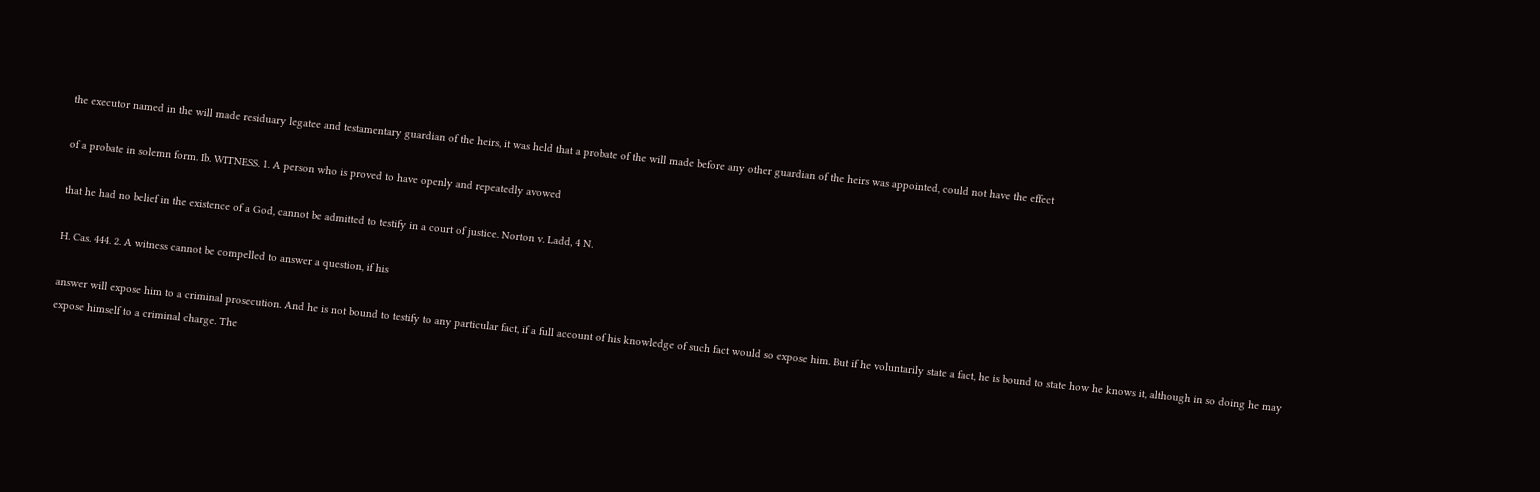the executor named in the will made residuary legatee and testamentary guardian of the heirs, it was held that a probate of the will made before any other guardian of the heirs was appointed, could not have the effect

of a probate in solemn form. Ib. WITNESS. 1. A person who is proved to have openly and repeatedly avowed

that he had no belief in the existence of a God, cannot be admitted to testify in a court of justice. Norton v. Ladd, 4 N.

H. Cas. 444. 2. A witness cannot be compelled to answer a question, if his

answer will expose him to a criminal prosecution. And he is not bound to testify to any particular fact, if a full account of his knowledge of such fact would so expose him. But if he voluntarily state a fact, he is bound to state how he knows it, although in so doing he may expose himself to a criminal charge. The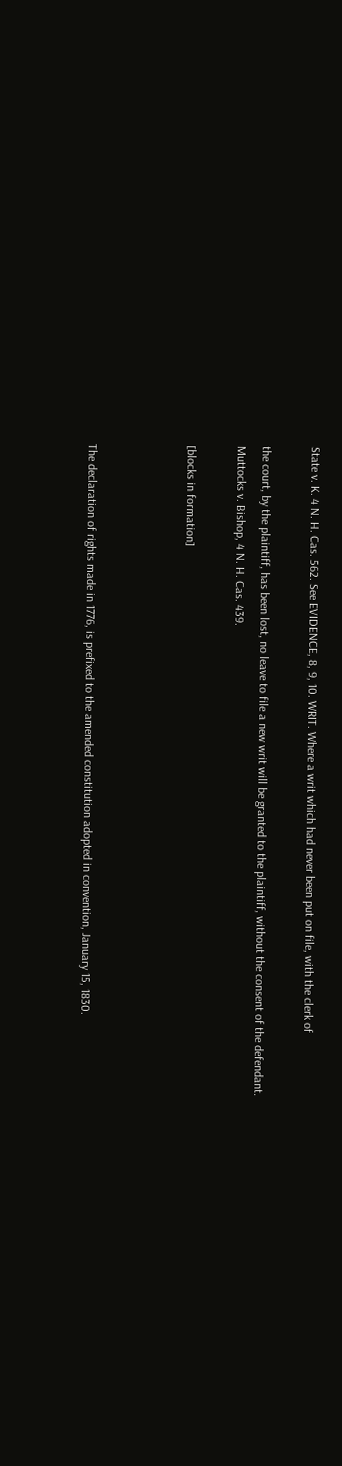State v. K. 4 N. H. Cas. 562. See EVIDENCE, 8, 9, 10. WRIT. Where a writ which had never been put on file, with the clerk of

the court, by the plaintiff, has been lost, no leave to file a new writ will be granted to the plaintiff, without the consent of the defendant. Muttocks v. Bishop, 4 N. H. Cas. 439.

[blocks in formation]



The declaration of rights made in 1776, is prefixed to the amended constitution adopted in convention, January 15, 1830.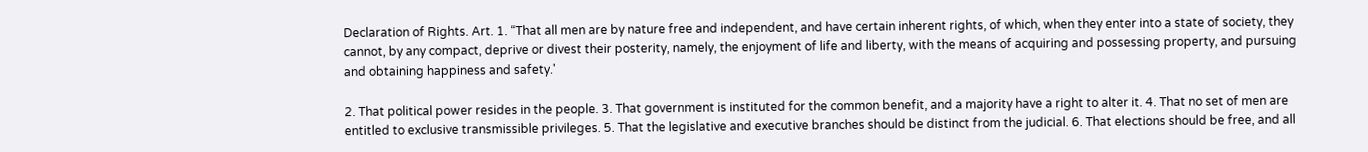Declaration of Rights. Art. 1. “That all men are by nature free and independent, and have certain inherent rights, of which, when they enter into a state of society, they cannot, by any compact, deprive or divest their posterity, namely, the enjoyment of life and liberty, with the means of acquiring and possessing property, and pursuing and obtaining happiness and safety.'

2. That political power resides in the people. 3. That government is instituted for the common benefit, and a majority have a right to alter it. 4. That no set of men are entitled to exclusive transmissible privileges. 5. That the legislative and executive branches should be distinct from the judicial. 6. That elections should be free, and all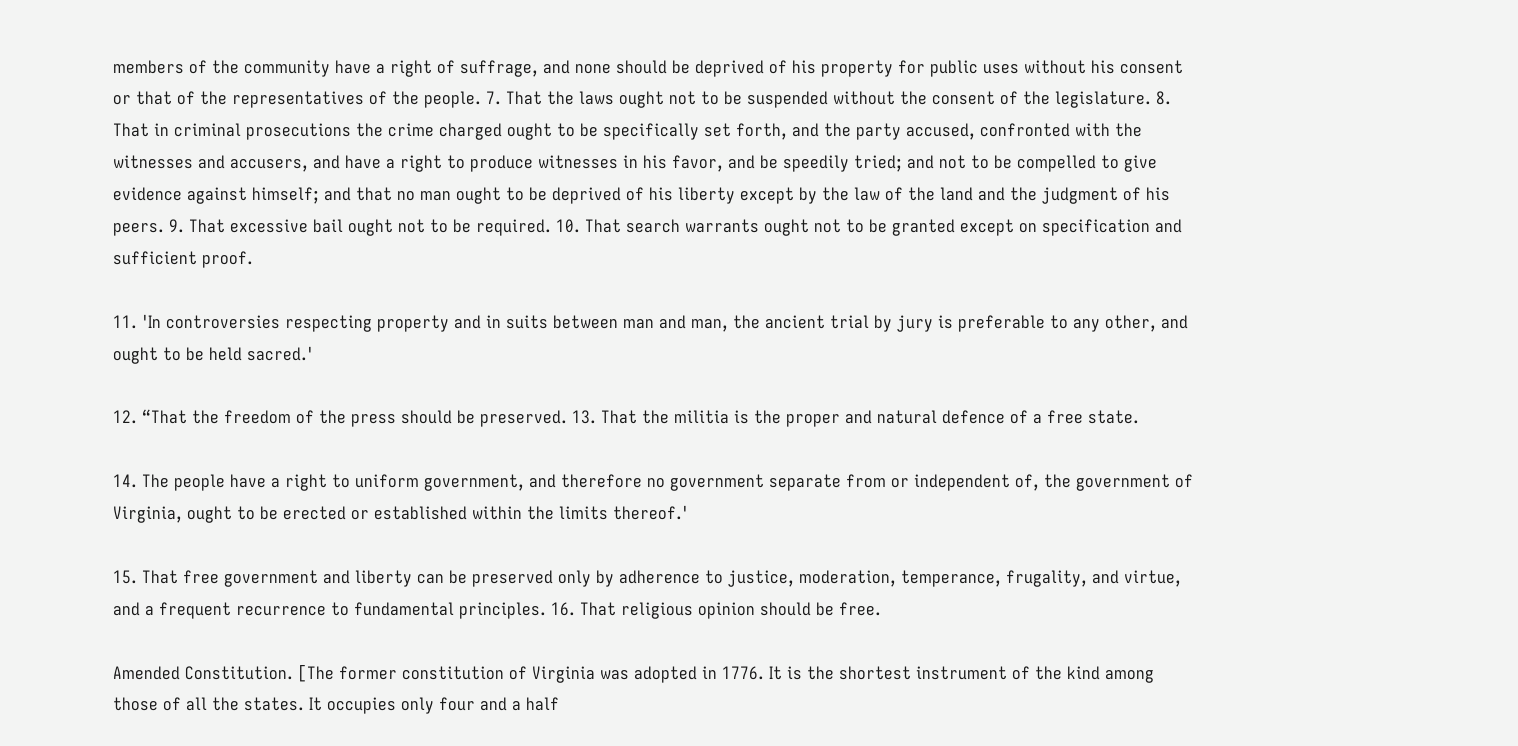members of the community have a right of suffrage, and none should be deprived of his property for public uses without his consent or that of the representatives of the people. 7. That the laws ought not to be suspended without the consent of the legislature. 8. That in criminal prosecutions the crime charged ought to be specifically set forth, and the party accused, confronted with the witnesses and accusers, and have a right to produce witnesses in his favor, and be speedily tried; and not to be compelled to give evidence against himself; and that no man ought to be deprived of his liberty except by the law of the land and the judgment of his peers. 9. That excessive bail ought not to be required. 10. That search warrants ought not to be granted except on specification and sufficient proof.

11. 'In controversies respecting property and in suits between man and man, the ancient trial by jury is preferable to any other, and ought to be held sacred.'

12. “That the freedom of the press should be preserved. 13. That the militia is the proper and natural defence of a free state.

14. The people have a right to uniform government, and therefore no government separate from or independent of, the government of Virginia, ought to be erected or established within the limits thereof.'

15. That free government and liberty can be preserved only by adherence to justice, moderation, temperance, frugality, and virtue, and a frequent recurrence to fundamental principles. 16. That religious opinion should be free.

Amended Constitution. [The former constitution of Virginia was adopted in 1776. It is the shortest instrument of the kind among those of all the states. It occupies only four and a half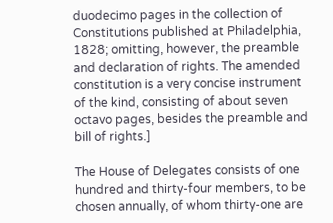duodecimo pages in the collection of Constitutions published at Philadelphia, 1828; omitting, however, the preamble and declaration of rights. The amended constitution is a very concise instrument of the kind, consisting of about seven octavo pages, besides the preamble and bill of rights.]

The House of Delegates consists of one hundred and thirty-four members, to be chosen annually, of whom thirty-one are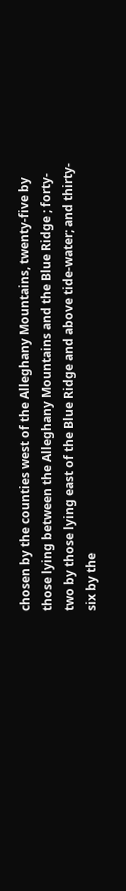chosen by the counties west of the Alleghany Mountains, twenty-five by those lying between the Alleghany Mountains and the Blue Ridge ; forty-two by those lying east of the Blue Ridge and above tide-water; and thirty-six by the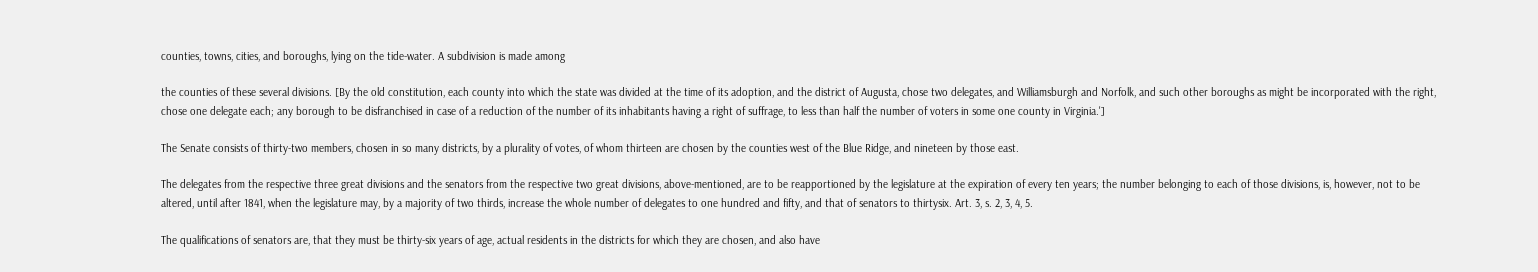counties, towns, cities, and boroughs, lying on the tide-water. A subdivision is made among

the counties of these several divisions. [By the old constitution, each county into which the state was divided at the time of its adoption, and the district of Augusta, chose two delegates, and Williamsburgh and Norfolk, and such other boroughs as might be incorporated with the right, chose one delegate each; any borough to be disfranchised in case of a reduction of the number of its inhabitants having a right of suffrage, to less than half the number of voters in some one county in Virginia.']

The Senate consists of thirty-two members, chosen in so many districts, by a plurality of votes, of whom thirteen are chosen by the counties west of the Blue Ridge, and nineteen by those east.

The delegates from the respective three great divisions and the senators from the respective two great divisions, above-mentioned, are to be reapportioned by the legislature at the expiration of every ten years; the number belonging to each of those divisions, is, however, not to be altered, until after 1841, when the legislature may, by a majority of two thirds, increase the whole number of delegates to one hundred and fifty, and that of senators to thirtysix. Art. 3, s. 2, 3, 4, 5.

The qualifications of senators are, that they must be thirty-six years of age, actual residents in the districts for which they are chosen, and also have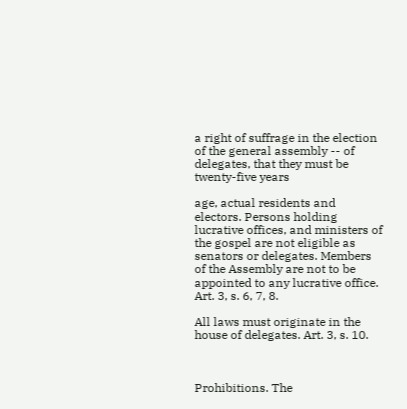a right of suffrage in the election of the general assembly -- of delegates, that they must be twenty-five years

age, actual residents and electors. Persons holding lucrative offices, and ministers of the gospel are not eligible as senators or delegates. Members of the Assembly are not to be appointed to any lucrative office. Art. 3, s. 6, 7, 8.

All laws must originate in the house of delegates. Art. 3, s. 10.



Prohibitions. The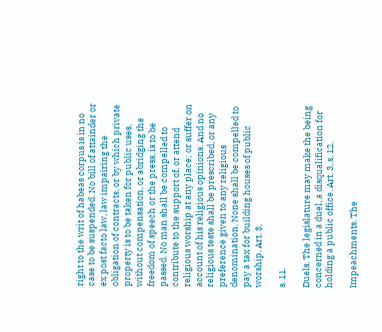right to the writ of habeas corpus is in no case to be suspended. No bill of attainder or ex post facto law, law impairing the obligation of contracts, or by which private property is to be taken for public uses, without compensation, or abridging the freedom of speech or the press, is to be passed. No man shall be compelled to contribute to the support of, or attend religious worship at any place; or suffer on account of his religious opinions. And no religious teste shall be prescribed, or any preference given to any religious denomination. None shall be compelled to pay a tax for building houses of public worship. Art. 3,

s. 11.

Duels. The legislature may make the being concerned in a duel, a disqualification for holding a public office. Art. 3, s. 12.

Impeachments. The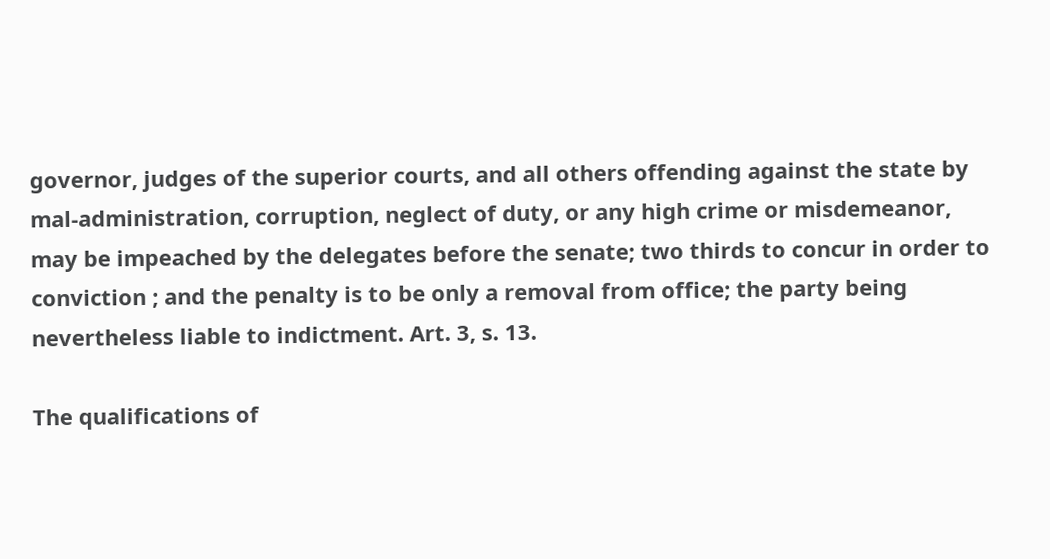governor, judges of the superior courts, and all others offending against the state by mal-administration, corruption, neglect of duty, or any high crime or misdemeanor, may be impeached by the delegates before the senate; two thirds to concur in order to conviction ; and the penalty is to be only a removal from office; the party being nevertheless liable to indictment. Art. 3, s. 13.

The qualifications of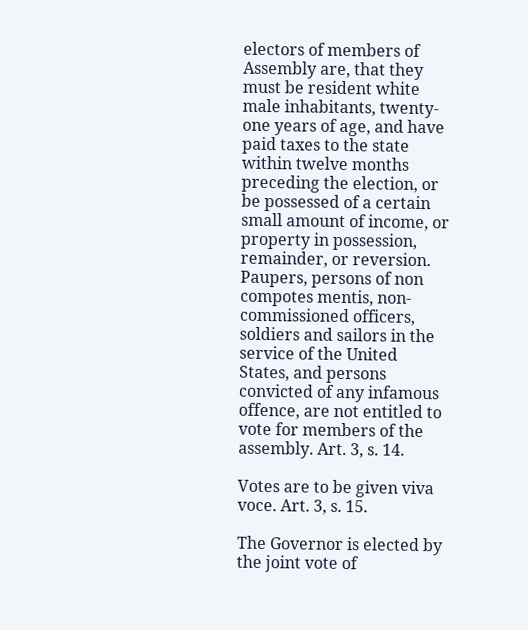electors of members of Assembly are, that they must be resident white male inhabitants, twenty-one years of age, and have paid taxes to the state within twelve months preceding the election, or be possessed of a certain small amount of income, or property in possession, remainder, or reversion. Paupers, persons of non compotes mentis, non-commissioned officers, soldiers and sailors in the service of the United States, and persons convicted of any infamous offence, are not entitled to vote for members of the assembly. Art. 3, s. 14.

Votes are to be given viva voce. Art. 3, s. 15.

The Governor is elected by the joint vote of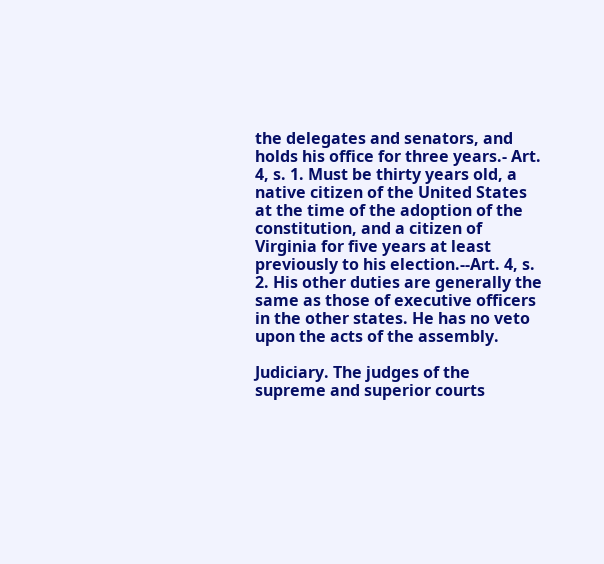the delegates and senators, and holds his office for three years.- Art. 4, s. 1. Must be thirty years old, a native citizen of the United States at the time of the adoption of the constitution, and a citizen of Virginia for five years at least previously to his election.--Art. 4, s. 2. His other duties are generally the same as those of executive officers in the other states. He has no veto upon the acts of the assembly.

Judiciary. The judges of the supreme and superior courts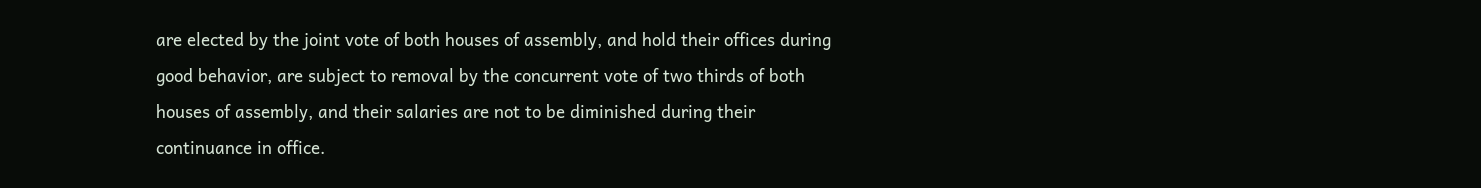are elected by the joint vote of both houses of assembly, and hold their offices during good behavior, are subject to removal by the concurrent vote of two thirds of both houses of assembly, and their salaries are not to be diminished during their continuance in office.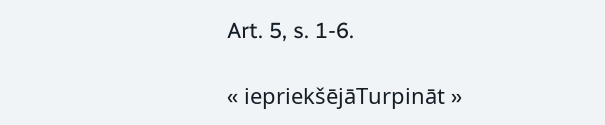Art. 5, s. 1-6.

« iepriekšējāTurpināt »